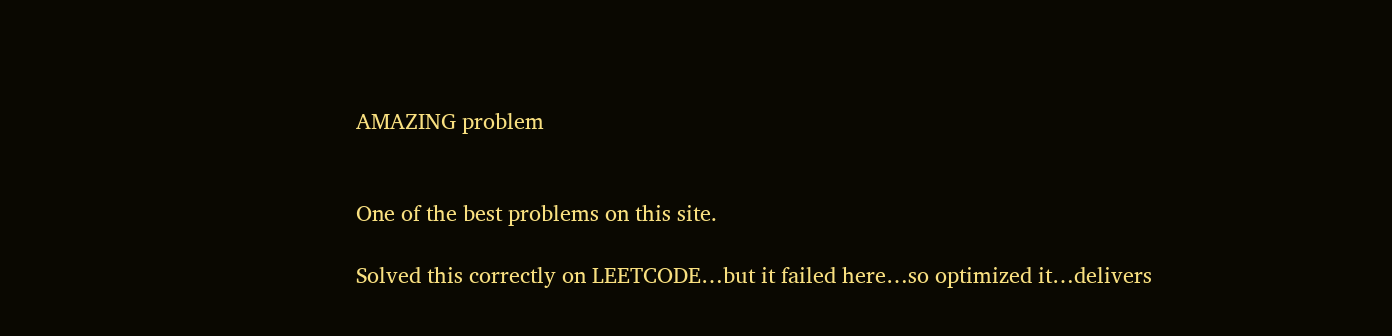AMAZING problem


One of the best problems on this site.

Solved this correctly on LEETCODE…but it failed here…so optimized it…delivers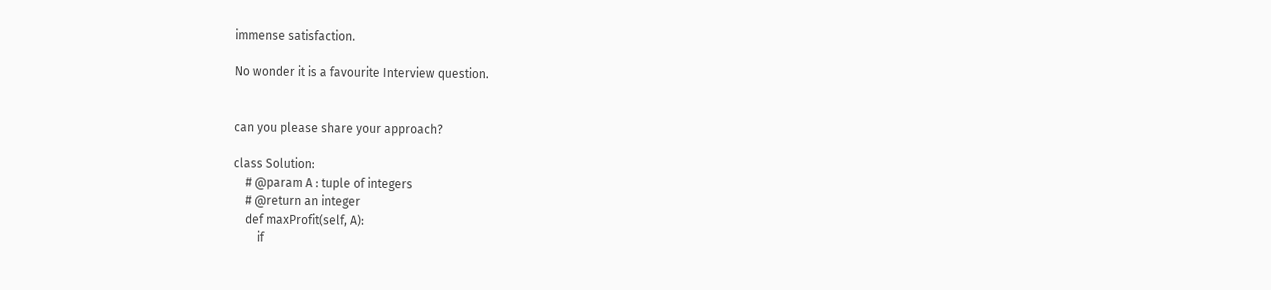immense satisfaction.

No wonder it is a favourite Interview question.


can you please share your approach?

class Solution:
    # @param A : tuple of integers
    # @return an integer
    def maxProfit(self, A):
        if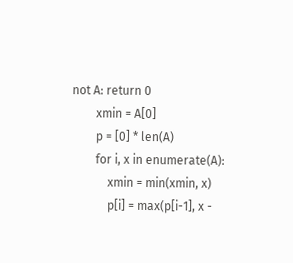not A: return 0
        xmin = A[0]
        p = [0] * len(A)
        for i, x in enumerate(A):
            xmin = min(xmin, x)
            p[i] = max(p[i-1], x -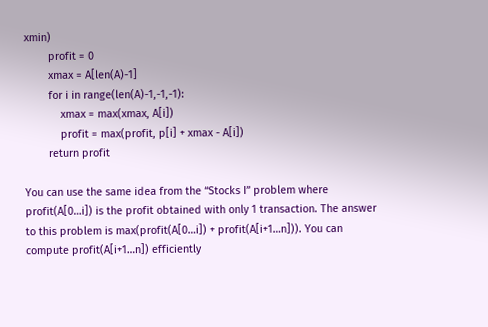xmin)
        profit = 0
        xmax = A[len(A)-1]
        for i in range(len(A)-1,-1,-1):
            xmax = max(xmax, A[i])
            profit = max(profit, p[i] + xmax - A[i])
        return profit

You can use the same idea from the “Stocks I” problem where profit(A[0…i]) is the profit obtained with only 1 transaction. The answer to this problem is max(profit(A[0…i]) + profit(A[i+1…n])). You can compute profit(A[i+1…n]) efficiently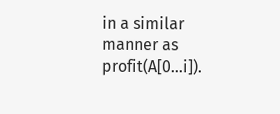in a similar manner as profit(A[0…i]).